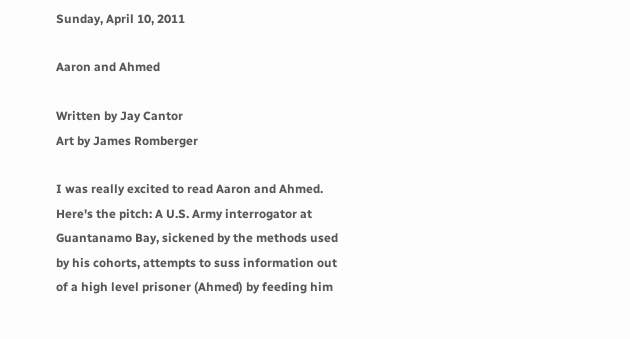Sunday, April 10, 2011

Aaron and Ahmed

Written by Jay Cantor
Art by James Romberger

I was really excited to read Aaron and Ahmed. Here's the pitch: A U.S. Army interrogator at Guantanamo Bay, sickened by the methods used by his cohorts, attempts to suss information out of a high level prisoner (Ahmed) by feeding him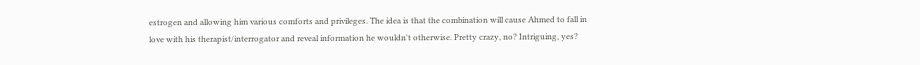estrogen and allowing him various comforts and privileges. The idea is that the combination will cause Ahmed to fall in love with his therapist/interrogator and reveal information he wouldn't otherwise. Pretty crazy, no? Intriguing, yes?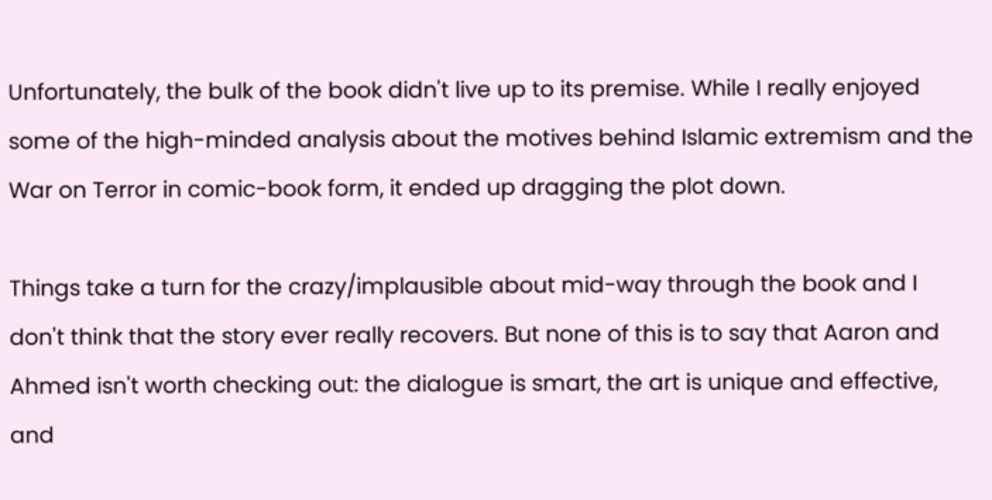Unfortunately, the bulk of the book didn't live up to its premise. While I really enjoyed some of the high-minded analysis about the motives behind Islamic extremism and the War on Terror in comic-book form, it ended up dragging the plot down.

Things take a turn for the crazy/implausible about mid-way through the book and I don't think that the story ever really recovers. But none of this is to say that Aaron and Ahmed isn't worth checking out: the dialogue is smart, the art is unique and effective, and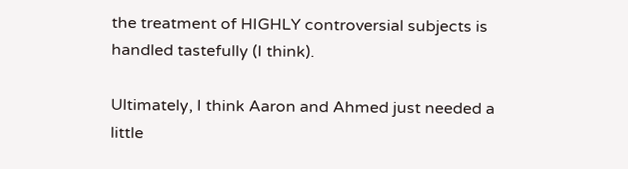the treatment of HIGHLY controversial subjects is handled tastefully (I think).

Ultimately, I think Aaron and Ahmed just needed a little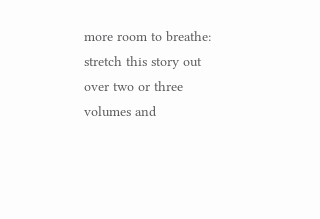more room to breathe: stretch this story out over two or three volumes and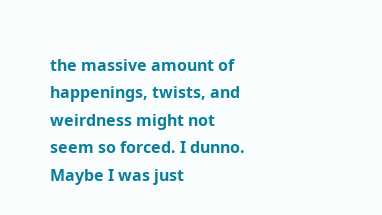the massive amount of happenings, twists, and weirdness might not seem so forced. I dunno. Maybe I was just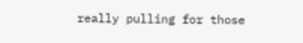really pulling for those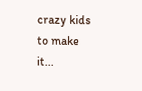crazy kids to make it...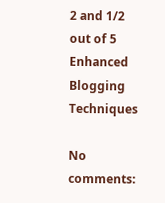2 and 1/2 out of 5 Enhanced Blogging Techniques

No comments: